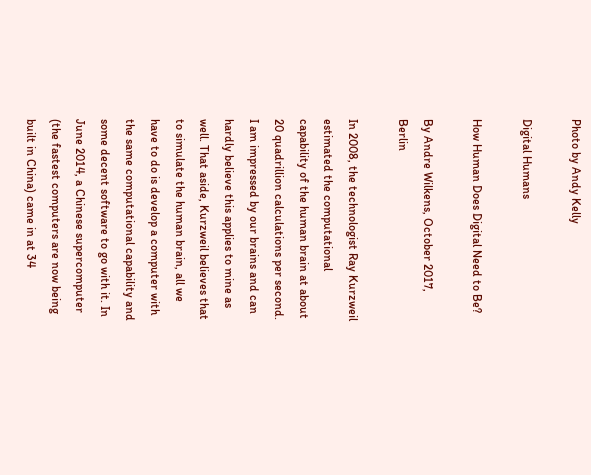Photo by Andy Kelly

Digital Humans

How Human Does Digital Need to Be?

By Andre Wilkens, October 2017, Berlin

In 2008, the technologist Ray Kurzweil estimated the computational capability of the human brain at about 20 quadrillion calculations per second. I am impressed by our brains and can hardly believe this applies to mine as well. That aside, Kurzweil believes that to simulate the human brain, all we have to do is develop a computer with the same computational capability and some decent software to go with it. In June 2014, a Chinese supercomputer (the fastest computers are now being built in China) came in at 34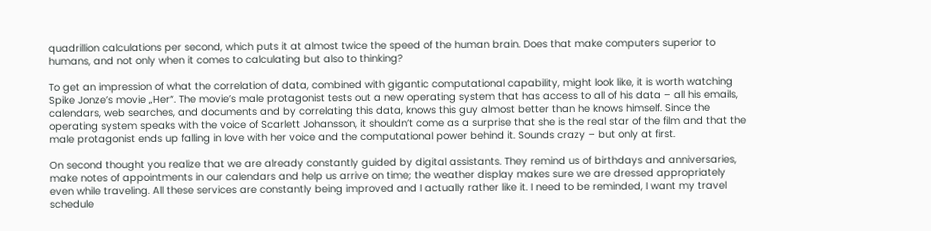quadrillion calculations per second, which puts it at almost twice the speed of the human brain. Does that make computers superior to humans, and not only when it comes to calculating but also to thinking?

To get an impression of what the correlation of data, combined with gigantic computational capability, might look like, it is worth watching Spike Jonze’s movie „Her“. The movie’s male protagonist tests out a new operating system that has access to all of his data – all his emails, calendars, web searches, and documents and by correlating this data, knows this guy almost better than he knows himself. Since the operating system speaks with the voice of Scarlett Johansson, it shouldn’t come as a surprise that she is the real star of the film and that the male protagonist ends up falling in love with her voice and the computational power behind it. Sounds crazy – but only at first.

On second thought you realize that we are already constantly guided by digital assistants. They remind us of birthdays and anniversaries, make notes of appointments in our calendars and help us arrive on time; the weather display makes sure we are dressed appropriately even while traveling. All these services are constantly being improved and I actually rather like it. I need to be reminded, I want my travel schedule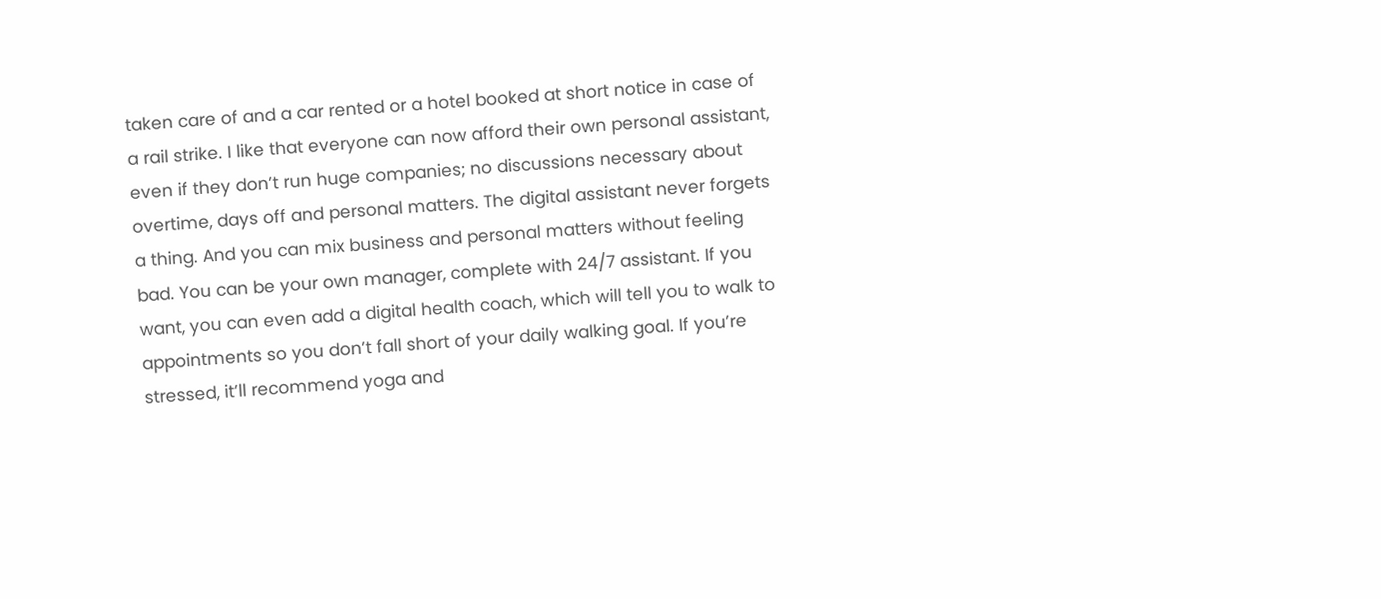taken care of and a car rented or a hotel booked at short notice in case of a rail strike. I like that everyone can now afford their own personal assistant, even if they don’t run huge companies; no discussions necessary about overtime, days off and personal matters. The digital assistant never forgets a thing. And you can mix business and personal matters without feeling bad. You can be your own manager, complete with 24/7 assistant. If you want, you can even add a digital health coach, which will tell you to walk to appointments so you don’t fall short of your daily walking goal. If you’re stressed, it’ll recommend yoga and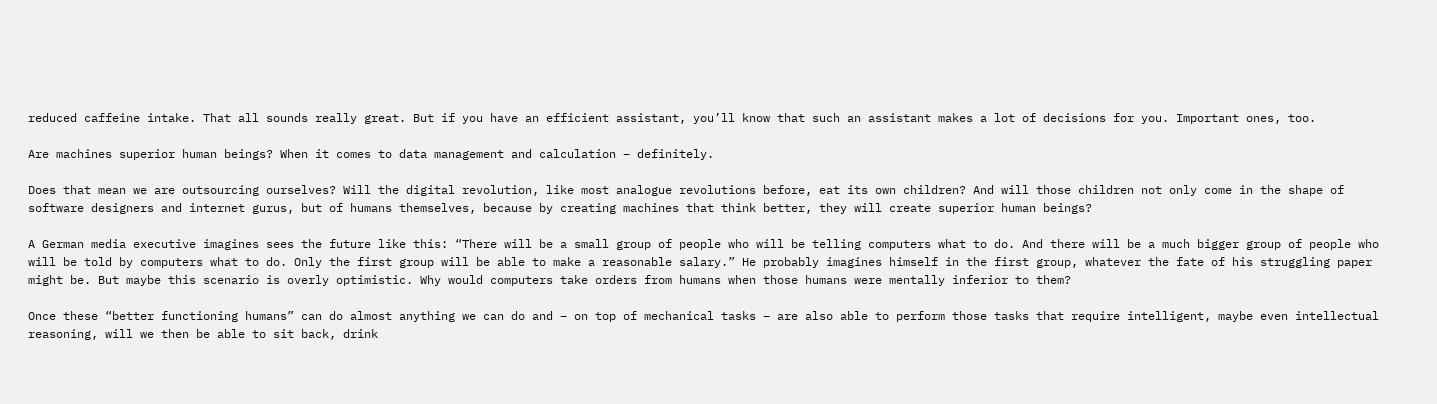reduced caffeine intake. That all sounds really great. But if you have an efficient assistant, you’ll know that such an assistant makes a lot of decisions for you. Important ones, too.

Are machines superior human beings? When it comes to data management and calculation – definitely.

Does that mean we are outsourcing ourselves? Will the digital revolution, like most analogue revolutions before, eat its own children? And will those children not only come in the shape of software designers and internet gurus, but of humans themselves, because by creating machines that think better, they will create superior human beings?

A German media executive imagines sees the future like this: “There will be a small group of people who will be telling computers what to do. And there will be a much bigger group of people who will be told by computers what to do. Only the first group will be able to make a reasonable salary.” He probably imagines himself in the first group, whatever the fate of his struggling paper might be. But maybe this scenario is overly optimistic. Why would computers take orders from humans when those humans were mentally inferior to them?

Once these “better functioning humans” can do almost anything we can do and – on top of mechanical tasks – are also able to perform those tasks that require intelligent, maybe even intellectual reasoning, will we then be able to sit back, drink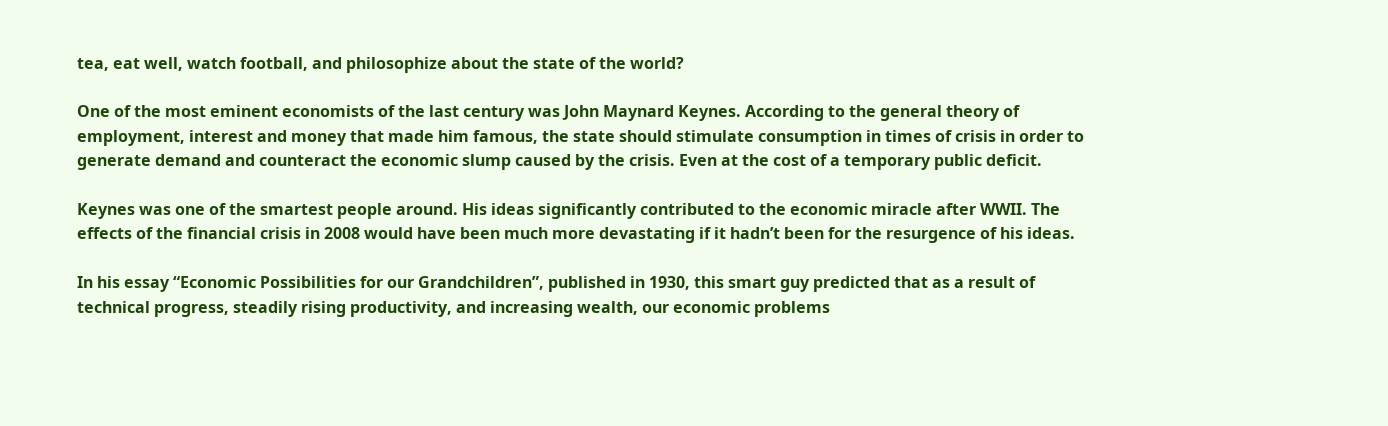tea, eat well, watch football, and philosophize about the state of the world?

One of the most eminent economists of the last century was John Maynard Keynes. According to the general theory of employment, interest and money that made him famous, the state should stimulate consumption in times of crisis in order to generate demand and counteract the economic slump caused by the crisis. Even at the cost of a temporary public deficit.

Keynes was one of the smartest people around. His ideas significantly contributed to the economic miracle after WWII. The effects of the financial crisis in 2008 would have been much more devastating if it hadn’t been for the resurgence of his ideas.

In his essay “Economic Possibilities for our Grandchildren”, published in 1930, this smart guy predicted that as a result of technical progress, steadily rising productivity, and increasing wealth, our economic problems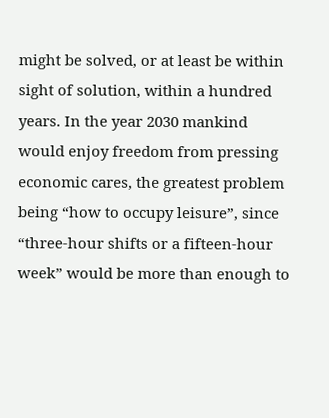might be solved, or at least be within sight of solution, within a hundred years. In the year 2030 mankind would enjoy freedom from pressing economic cares, the greatest problem being “how to occupy leisure”, since “three-hour shifts or a fifteen-hour week” would be more than enough to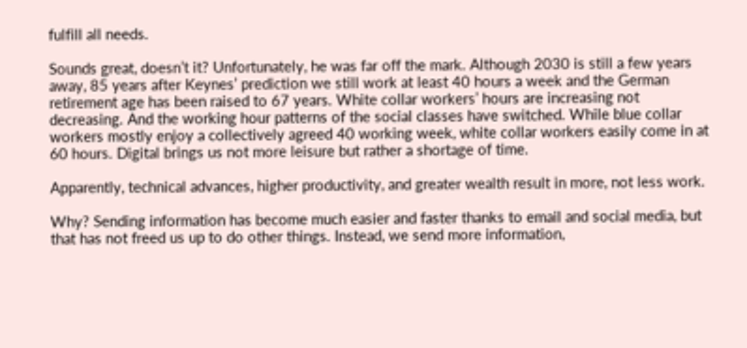fulfill all needs.

Sounds great, doesn’t it? Unfortunately, he was far off the mark. Although 2030 is still a few years away, 85 years after Keynes’ prediction we still work at least 40 hours a week and the German retirement age has been raised to 67 years. White collar workers’ hours are increasing not decreasing. And the working hour patterns of the social classes have switched. While blue collar workers mostly enjoy a collectively agreed 40 working week, white collar workers easily come in at 60 hours. Digital brings us not more leisure but rather a shortage of time.

Apparently, technical advances, higher productivity, and greater wealth result in more, not less work.

Why? Sending information has become much easier and faster thanks to email and social media, but that has not freed us up to do other things. Instead, we send more information,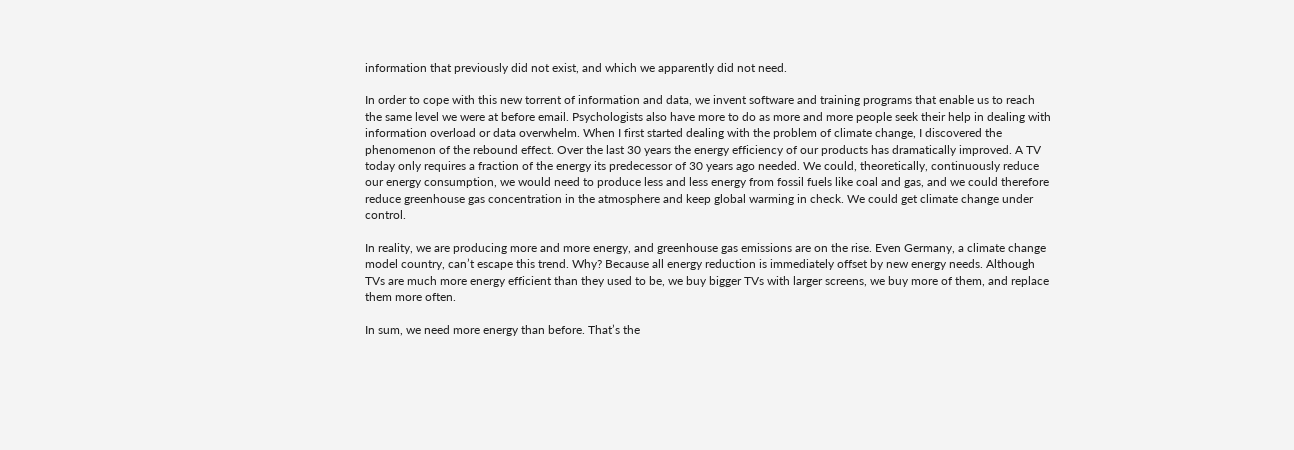information that previously did not exist, and which we apparently did not need.

In order to cope with this new torrent of information and data, we invent software and training programs that enable us to reach the same level we were at before email. Psychologists also have more to do as more and more people seek their help in dealing with information overload or data overwhelm. When I first started dealing with the problem of climate change, I discovered the phenomenon of the rebound effect. Over the last 30 years the energy efficiency of our products has dramatically improved. A TV today only requires a fraction of the energy its predecessor of 30 years ago needed. We could, theoretically, continuously reduce our energy consumption, we would need to produce less and less energy from fossil fuels like coal and gas, and we could therefore reduce greenhouse gas concentration in the atmosphere and keep global warming in check. We could get climate change under control.

In reality, we are producing more and more energy, and greenhouse gas emissions are on the rise. Even Germany, a climate change model country, can’t escape this trend. Why? Because all energy reduction is immediately offset by new energy needs. Although TVs are much more energy efficient than they used to be, we buy bigger TVs with larger screens, we buy more of them, and replace them more often.

In sum, we need more energy than before. That’s the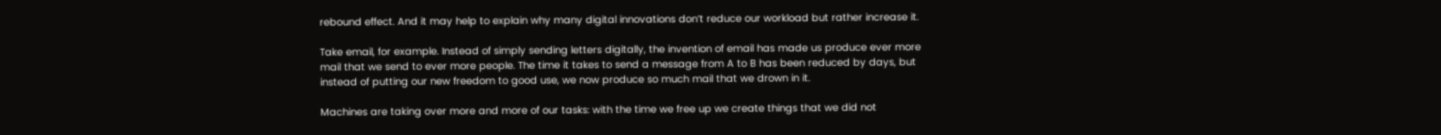rebound effect. And it may help to explain why many digital innovations don’t reduce our workload but rather increase it.

Take email, for example. Instead of simply sending letters digitally, the invention of email has made us produce ever more mail that we send to ever more people. The time it takes to send a message from A to B has been reduced by days, but instead of putting our new freedom to good use, we now produce so much mail that we drown in it.

Machines are taking over more and more of our tasks: with the time we free up we create things that we did not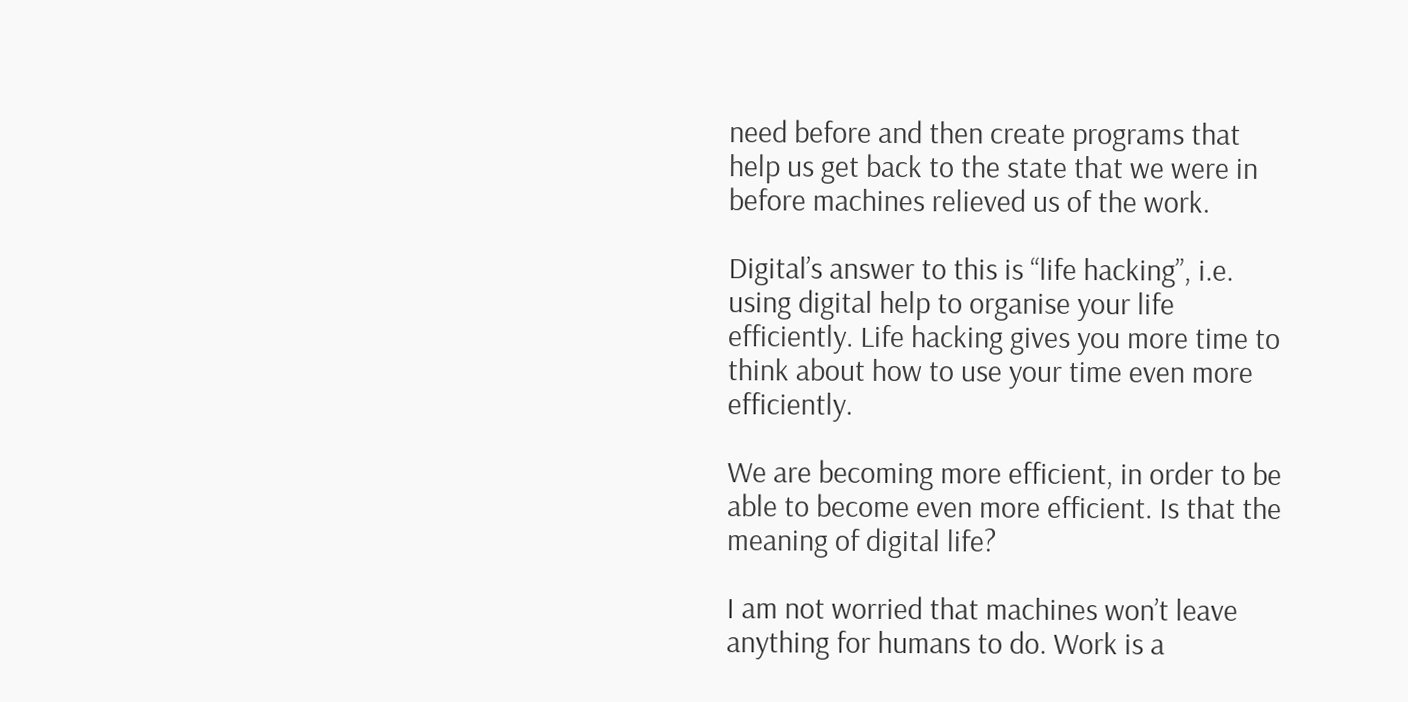need before and then create programs that help us get back to the state that we were in before machines relieved us of the work.

Digital’s answer to this is “life hacking”, i.e. using digital help to organise your life efficiently. Life hacking gives you more time to think about how to use your time even more efficiently.

We are becoming more efficient, in order to be able to become even more efficient. Is that the meaning of digital life?

I am not worried that machines won’t leave anything for humans to do. Work is a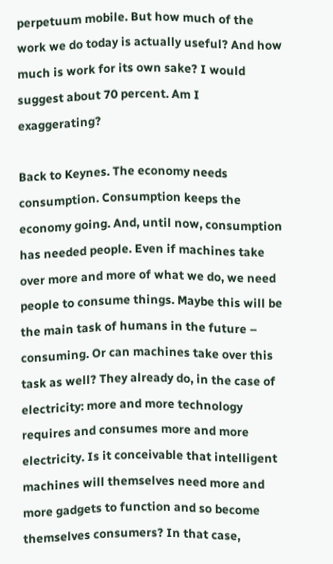perpetuum mobile. But how much of the work we do today is actually useful? And how much is work for its own sake? I would suggest about 70 percent. Am I exaggerating?

Back to Keynes. The economy needs consumption. Consumption keeps the economy going. And, until now, consumption has needed people. Even if machines take over more and more of what we do, we need people to consume things. Maybe this will be the main task of humans in the future – consuming. Or can machines take over this task as well? They already do, in the case of electricity: more and more technology requires and consumes more and more electricity. Is it conceivable that intelligent machines will themselves need more and more gadgets to function and so become themselves consumers? In that case,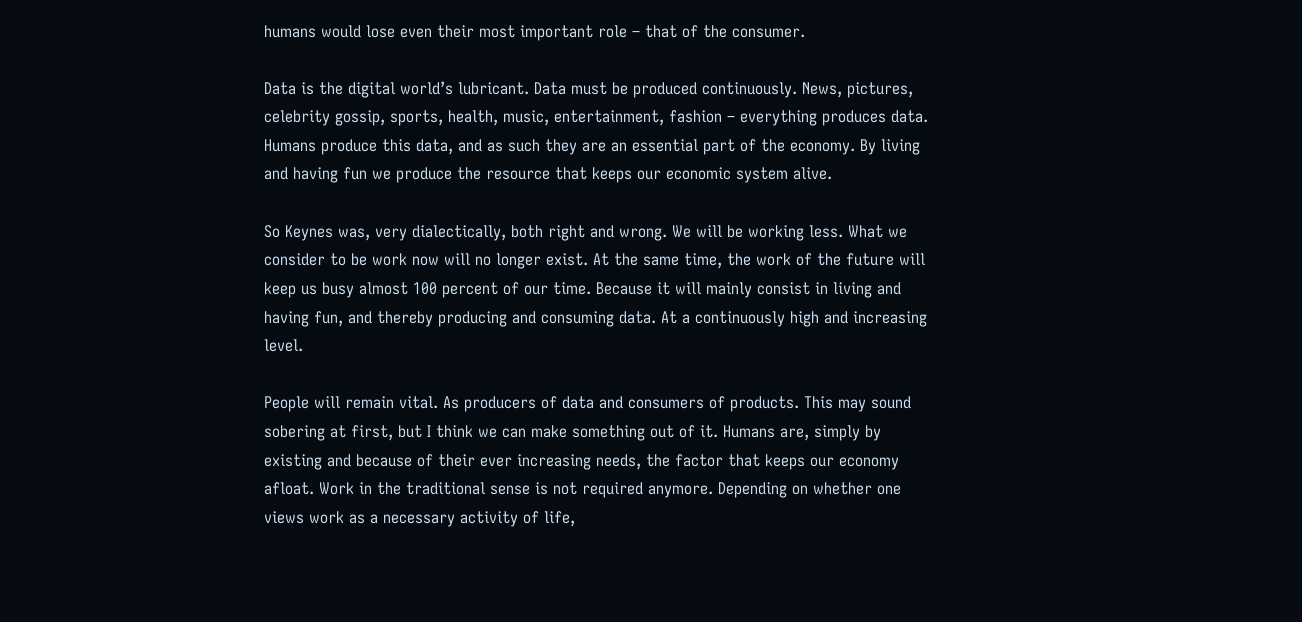humans would lose even their most important role – that of the consumer.

Data is the digital world’s lubricant. Data must be produced continuously. News, pictures, celebrity gossip, sports, health, music, entertainment, fashion – everything produces data. Humans produce this data, and as such they are an essential part of the economy. By living and having fun we produce the resource that keeps our economic system alive.

So Keynes was, very dialectically, both right and wrong. We will be working less. What we consider to be work now will no longer exist. At the same time, the work of the future will keep us busy almost 100 percent of our time. Because it will mainly consist in living and having fun, and thereby producing and consuming data. At a continuously high and increasing level.

People will remain vital. As producers of data and consumers of products. This may sound sobering at first, but I think we can make something out of it. Humans are, simply by existing and because of their ever increasing needs, the factor that keeps our economy afloat. Work in the traditional sense is not required anymore. Depending on whether one views work as a necessary activity of life,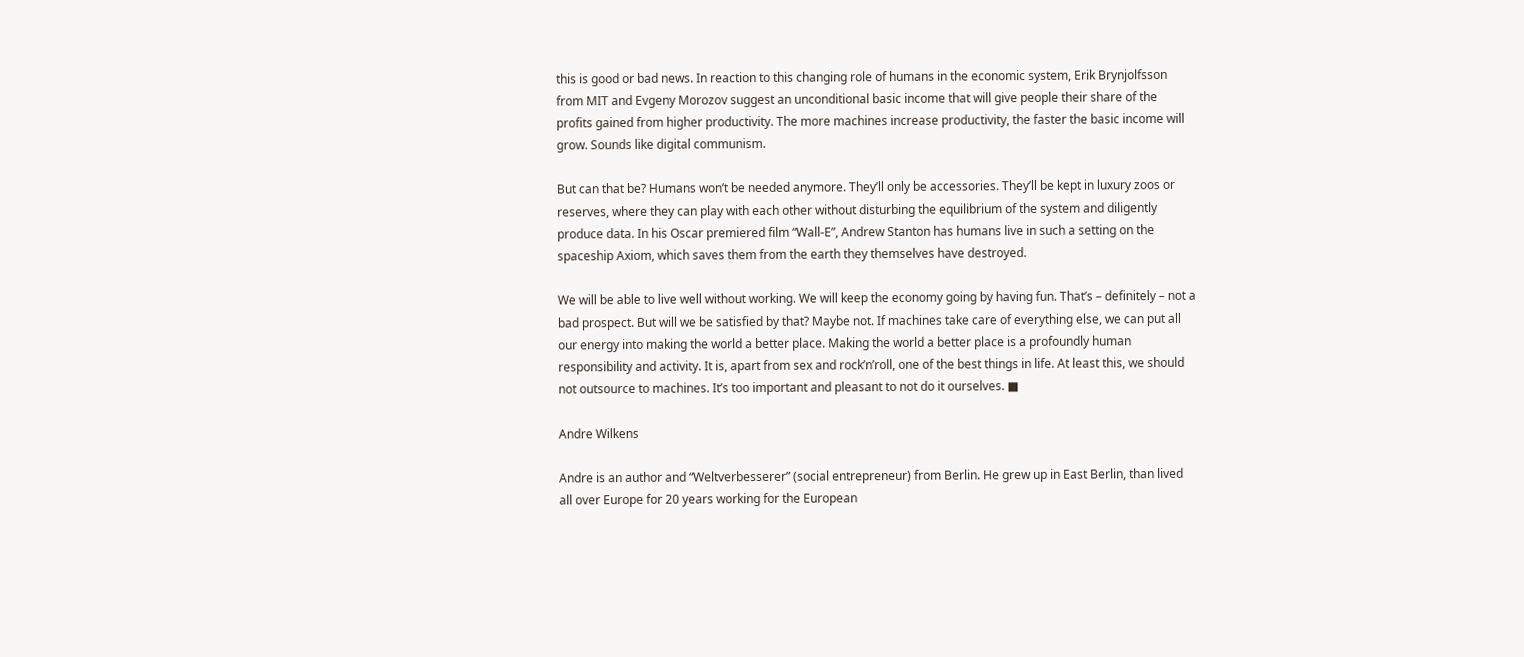this is good or bad news. In reaction to this changing role of humans in the economic system, Erik Brynjolfsson from MIT and Evgeny Morozov suggest an unconditional basic income that will give people their share of the profits gained from higher productivity. The more machines increase productivity, the faster the basic income will grow. Sounds like digital communism.

But can that be? Humans won’t be needed anymore. They’ll only be accessories. They’ll be kept in luxury zoos or reserves, where they can play with each other without disturbing the equilibrium of the system and diligently produce data. In his Oscar premiered film “Wall-E”, Andrew Stanton has humans live in such a setting on the spaceship Axiom, which saves them from the earth they themselves have destroyed.

We will be able to live well without working. We will keep the economy going by having fun. That’s – definitely – not a bad prospect. But will we be satisfied by that? Maybe not. If machines take care of everything else, we can put all our energy into making the world a better place. Making the world a better place is a profoundly human responsibility and activity. It is, apart from sex and rock’n’roll, one of the best things in life. At least this, we should not outsource to machines. It’s too important and pleasant to not do it ourselves. ■

Andre Wilkens

Andre is an author and “Weltverbesserer” (social entrepreneur) from Berlin. He grew up in East Berlin, than lived all over Europe for 20 years working for the European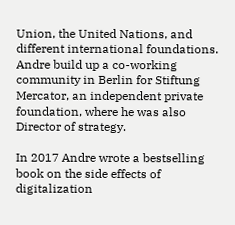Union, the United Nations, and different international foundations. Andre build up a co-working community in Berlin for Stiftung Mercator, an independent private foundation, where he was also Director of strategy.

In 2017 Andre wrote a bestselling book on the side effects of digitalization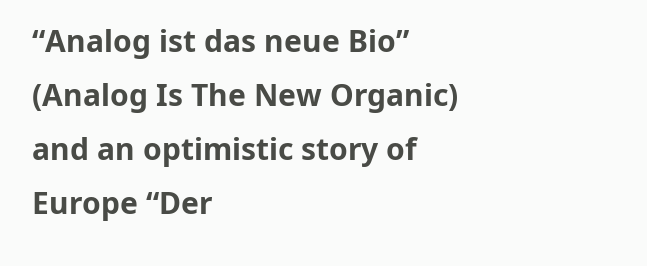“Analog ist das neue Bio” (Analog Is The New Organic) and an optimistic story of Europe “Der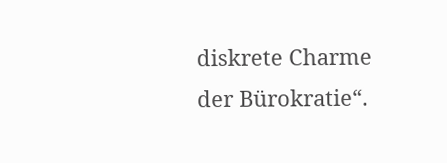diskrete Charme der Bürokratie“.